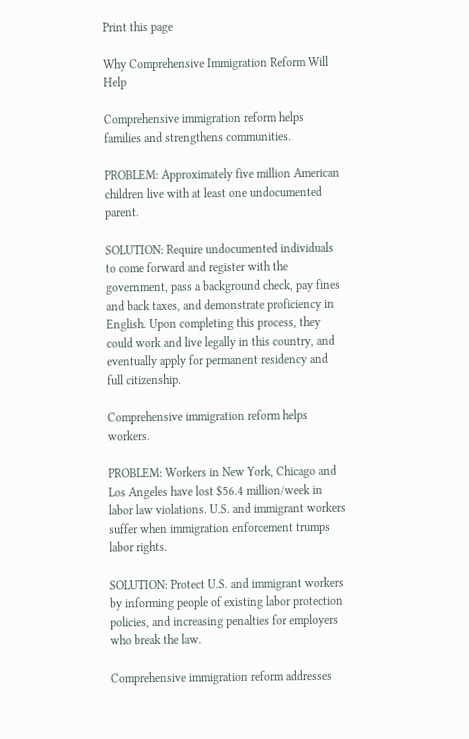Print this page

Why Comprehensive Immigration Reform Will Help

Comprehensive immigration reform helps families and strengthens communities.

PROBLEM: Approximately five million American children live with at least one undocumented parent.

SOLUTION: Require undocumented individuals to come forward and register with the government, pass a background check, pay fines and back taxes, and demonstrate proficiency in English. Upon completing this process, they could work and live legally in this country, and eventually apply for permanent residency and full citizenship.

Comprehensive immigration reform helps workers.

PROBLEM: Workers in New York, Chicago and Los Angeles have lost $56.4 million/week in labor law violations. U.S. and immigrant workers suffer when immigration enforcement trumps labor rights.

SOLUTION: Protect U.S. and immigrant workers by informing people of existing labor protection policies, and increasing penalties for employers who break the law.

Comprehensive immigration reform addresses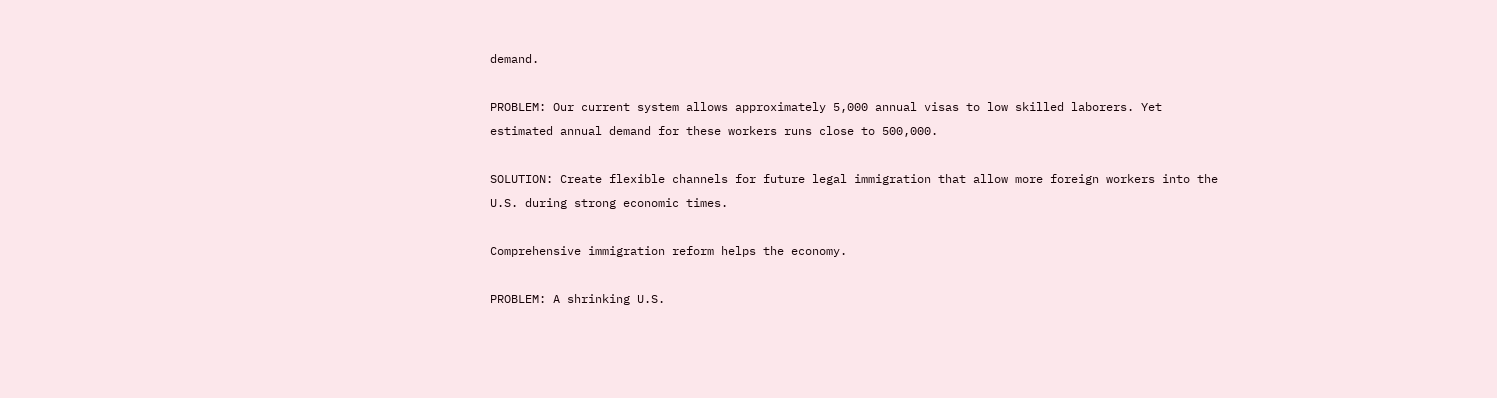demand.

PROBLEM: Our current system allows approximately 5,000 annual visas to low skilled laborers. Yet estimated annual demand for these workers runs close to 500,000.

SOLUTION: Create flexible channels for future legal immigration that allow more foreign workers into the U.S. during strong economic times.

Comprehensive immigration reform helps the economy.

PROBLEM: A shrinking U.S.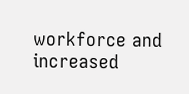workforce and increased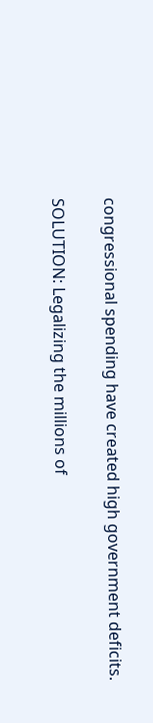congressional spending have created high government deficits.

SOLUTION: Legalizing the millions of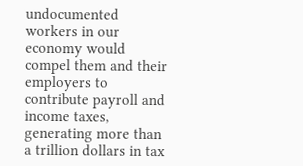undocumented workers in our economy would compel them and their employers to contribute payroll and income taxes, generating more than a trillion dollars in tax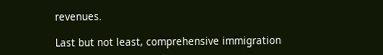revenues.

Last but not least, comprehensive immigration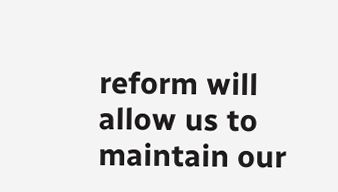reform will allow us to maintain our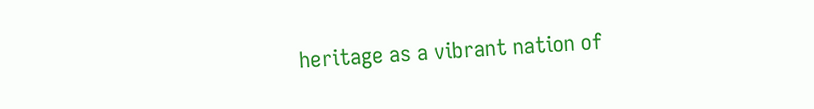heritage as a vibrant nation of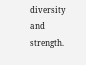diversity and strength.